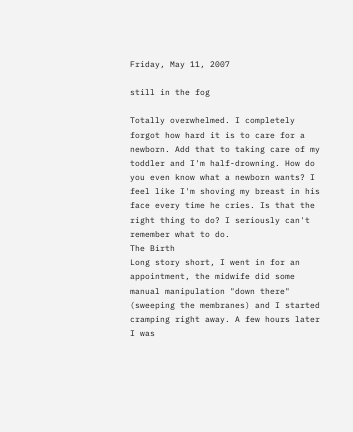Friday, May 11, 2007

still in the fog

Totally overwhelmed. I completely forgot how hard it is to care for a newborn. Add that to taking care of my toddler and I'm half-drowning. How do you even know what a newborn wants? I feel like I'm shoving my breast in his face every time he cries. Is that the right thing to do? I seriously can't remember what to do.
The Birth
Long story short, I went in for an appointment, the midwife did some manual manipulation "down there" (sweeping the membranes) and I started cramping right away. A few hours later I was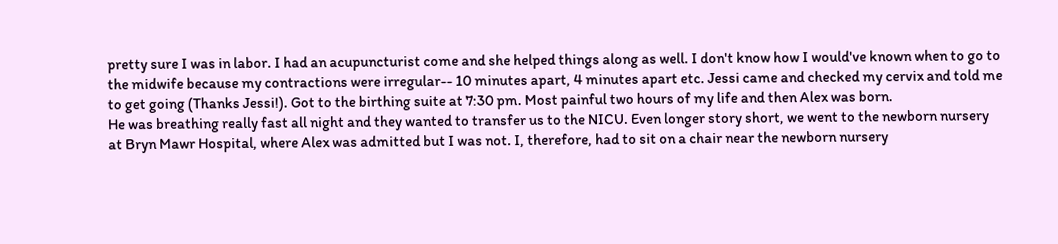pretty sure I was in labor. I had an acupuncturist come and she helped things along as well. I don't know how I would've known when to go to the midwife because my contractions were irregular-- 10 minutes apart, 4 minutes apart etc. Jessi came and checked my cervix and told me to get going (Thanks Jessi!). Got to the birthing suite at 7:30 pm. Most painful two hours of my life and then Alex was born.
He was breathing really fast all night and they wanted to transfer us to the NICU. Even longer story short, we went to the newborn nursery at Bryn Mawr Hospital, where Alex was admitted but I was not. I, therefore, had to sit on a chair near the newborn nursery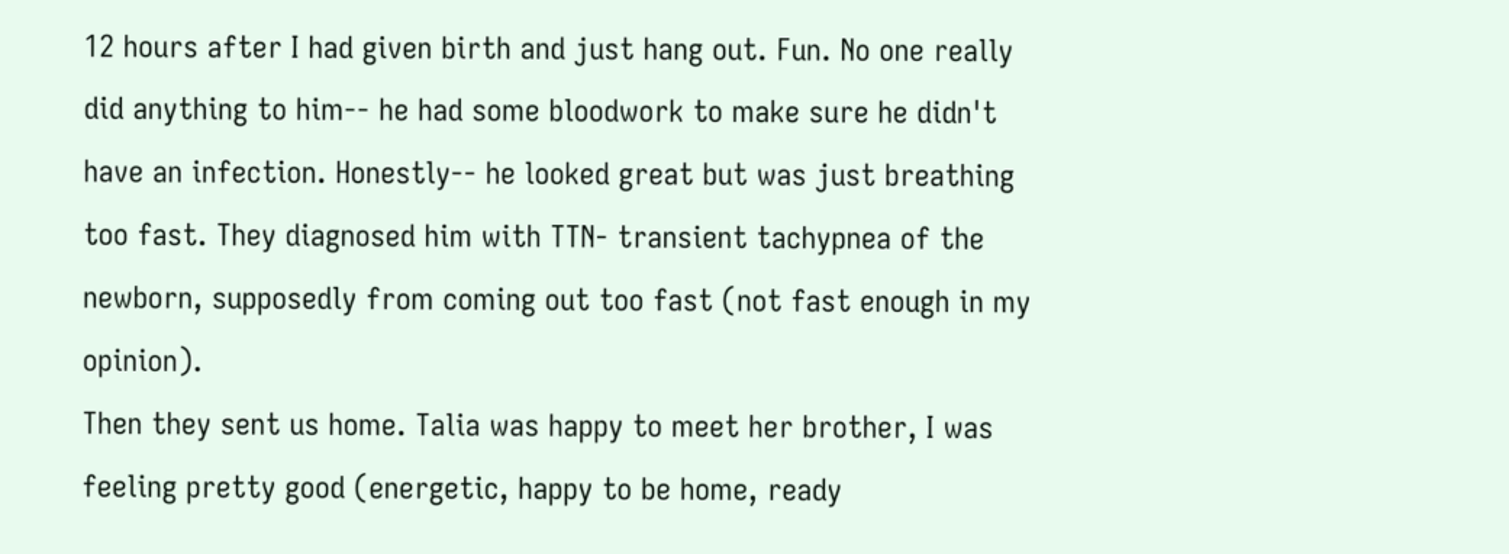12 hours after I had given birth and just hang out. Fun. No one really did anything to him-- he had some bloodwork to make sure he didn't have an infection. Honestly-- he looked great but was just breathing too fast. They diagnosed him with TTN- transient tachypnea of the newborn, supposedly from coming out too fast (not fast enough in my opinion).
Then they sent us home. Talia was happy to meet her brother, I was feeling pretty good (energetic, happy to be home, ready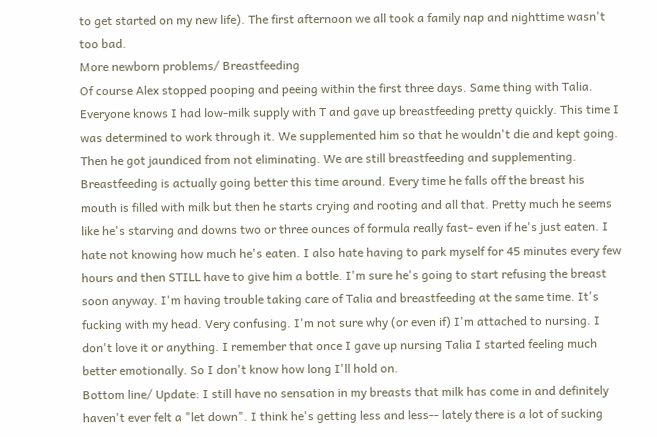to get started on my new life). The first afternoon we all took a family nap and nighttime wasn't too bad.
More newborn problems/ Breastfeeding
Of course Alex stopped pooping and peeing within the first three days. Same thing with Talia. Everyone knows I had low-milk supply with T and gave up breastfeeding pretty quickly. This time I was determined to work through it. We supplemented him so that he wouldn't die and kept going. Then he got jaundiced from not eliminating. We are still breastfeeding and supplementing. Breastfeeding is actually going better this time around. Every time he falls off the breast his mouth is filled with milk but then he starts crying and rooting and all that. Pretty much he seems like he's starving and downs two or three ounces of formula really fast- even if he's just eaten. I hate not knowing how much he's eaten. I also hate having to park myself for 45 minutes every few hours and then STILL have to give him a bottle. I'm sure he's going to start refusing the breast soon anyway. I'm having trouble taking care of Talia and breastfeeding at the same time. It's fucking with my head. Very confusing. I'm not sure why (or even if) I'm attached to nursing. I don't love it or anything. I remember that once I gave up nursing Talia I started feeling much better emotionally. So I don't know how long I'll hold on.
Bottom line/ Update: I still have no sensation in my breasts that milk has come in and definitely haven't ever felt a "let down". I think he's getting less and less-- lately there is a lot of sucking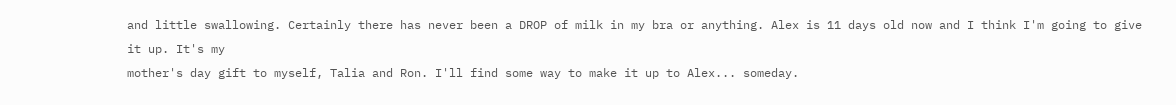and little swallowing. Certainly there has never been a DROP of milk in my bra or anything. Alex is 11 days old now and I think I'm going to give it up. It's my
mother's day gift to myself, Talia and Ron. I'll find some way to make it up to Alex... someday.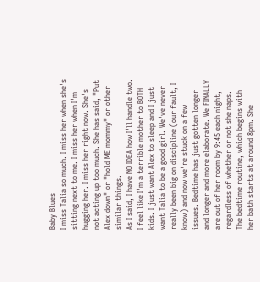Baby Blues
I miss Talia so much. I miss her when she's sitting next to me. I miss her when I'm hugging her. I miss her right now. She's not acting up too much. She has said, "Put Alex down" or "hold ME mommy" or other similar things.
As I said, I have NO IDEA how I'll handle two. I feel like I'm a terrible mother to BOTH kids. I just want Alex to sleep and I just want Talia to be a good girl. We've never really been big on discipline (our fault, I know) and now we're stuck on a few issues. Bedtime has just gotten longer and longer and more elaborate. We FINALLY are out of her room by 9:45 each night, regardless of whether or not she naps. The bedtime routine, which begins with her bath starts at around 8pm. She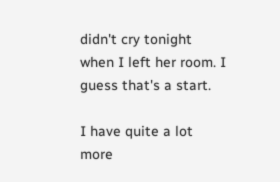didn't cry tonight when I left her room. I guess that's a start.

I have quite a lot more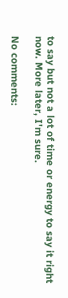to say but not a lot of time or energy to say it right now. More later, I'm sure.

No comments: